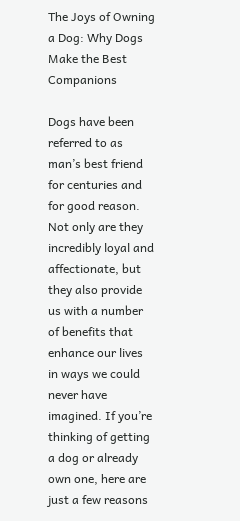The Joys of Owning a Dog: Why Dogs Make the Best Companions

Dogs have been referred to as man’s best friend for centuries and for good reason. Not only are they incredibly loyal and affectionate, but they also provide us with a number of benefits that enhance our lives in ways we could never have imagined. If you’re thinking of getting a dog or already own one, here are just a few reasons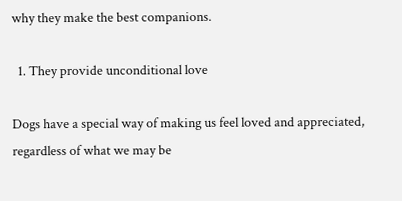why they make the best companions.

  1. They provide unconditional love

Dogs have a special way of making us feel loved and appreciated, regardless of what we may be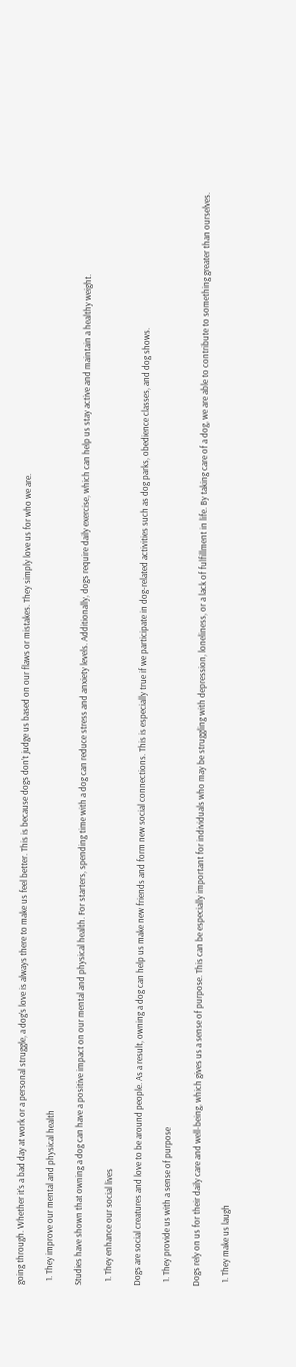going through. Whether it’s a bad day at work or a personal struggle, a dog’s love is always there to make us feel better. This is because dogs don’t judge us based on our flaws or mistakes. They simply love us for who we are.

  1. They improve our mental and physical health

Studies have shown that owning a dog can have a positive impact on our mental and physical health. For starters, spending time with a dog can reduce stress and anxiety levels. Additionally, dogs require daily exercise, which can help us stay active and maintain a healthy weight.

  1. They enhance our social lives

Dogs are social creatures and love to be around people. As a result, owning a dog can help us make new friends and form new social connections. This is especially true if we participate in dog-related activities such as dog parks, obedience classes, and dog shows.

  1. They provide us with a sense of purpose

Dogs rely on us for their daily care and well-being, which gives us a sense of purpose. This can be especially important for individuals who may be struggling with depression, loneliness, or a lack of fulfillment in life. By taking care of a dog, we are able to contribute to something greater than ourselves.

  1. They make us laugh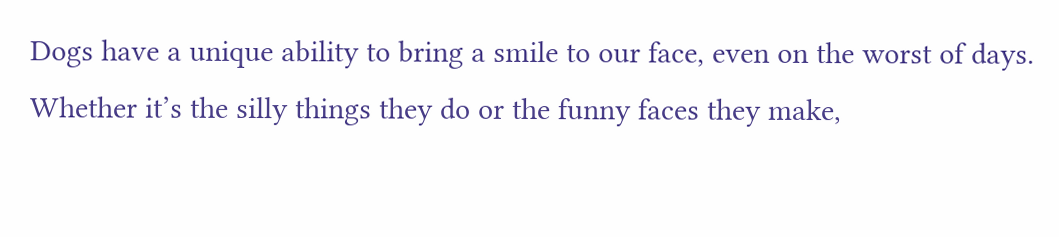Dogs have a unique ability to bring a smile to our face, even on the worst of days. Whether it’s the silly things they do or the funny faces they make,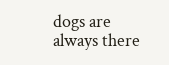dogs are always there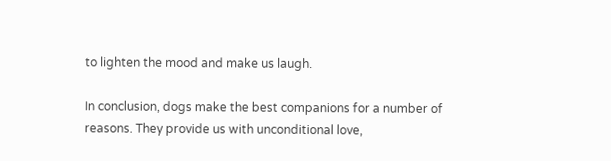to lighten the mood and make us laugh.

In conclusion, dogs make the best companions for a number of reasons. They provide us with unconditional love,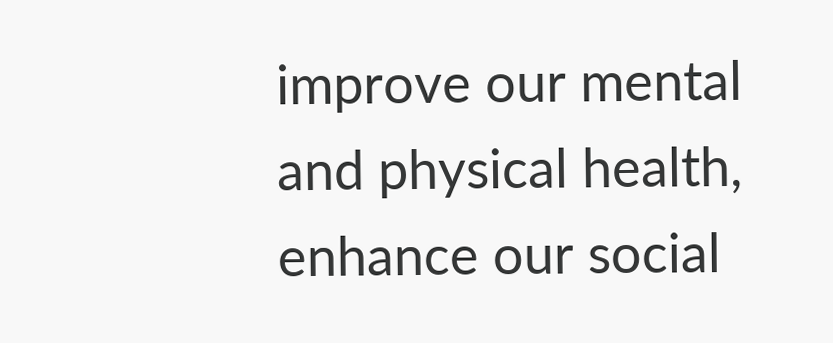improve our mental and physical health, enhance our social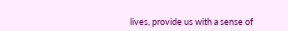lives, provide us with a sense of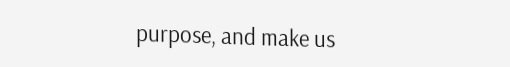purpose, and make us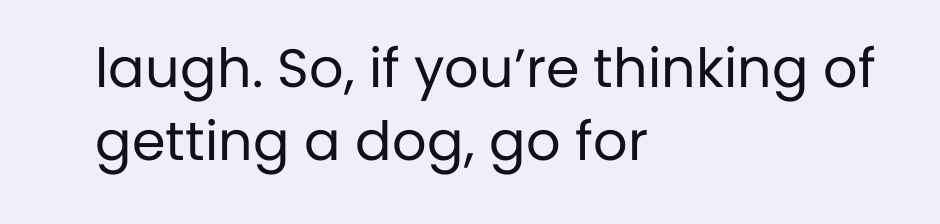laugh. So, if you’re thinking of getting a dog, go for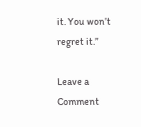it. You won’t regret it.”

Leave a Comment